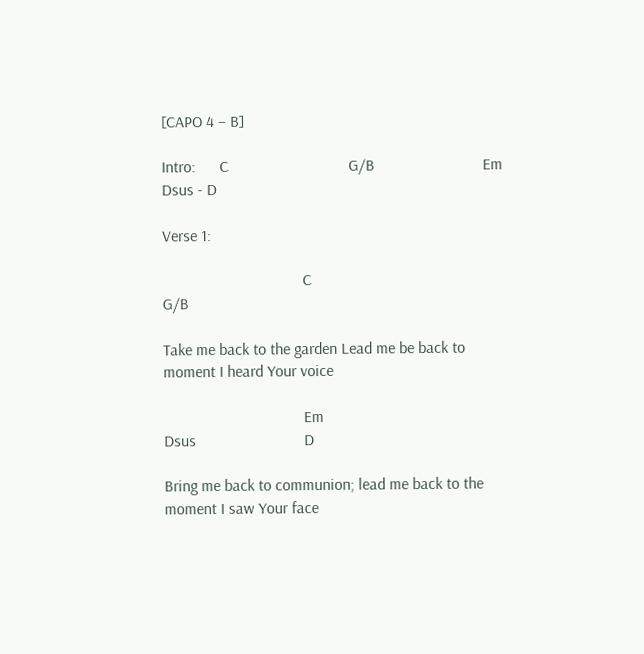[CAPO 4 – B]

Intro:      C                              G/B                           Em                       Dsus - D

Verse 1:

                                   C                                             G/B

Take me back to the garden Lead me be back to moment I heard Your voice

                                   Em                                              Dsus                           D

Bring me back to communion; lead me back to the moment I saw Your face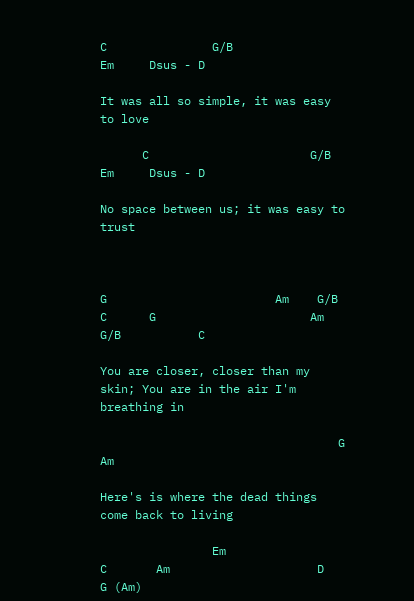C               G/B                     Em     Dsus - D

It was all so simple, it was easy to love

      C                       G/B                      Em     Dsus - D

No space between us; it was easy to trust



G                        Am    G/B         C      G                      Am      G/B           C

You are closer, closer than my skin; You are in the air I'm breathing in

                                  G                                         Am

Here's is where the dead things come back to living

                Em                   C       Am                     D                            G (Am)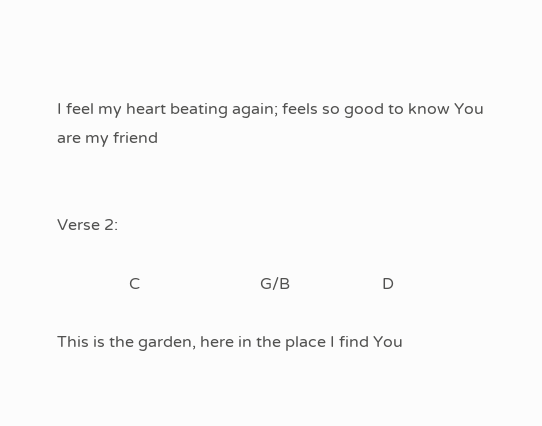I feel my heart beating again; feels so good to know You are my friend


Verse 2:

                  C                              G/B                       D

This is the garden, here in the place I find You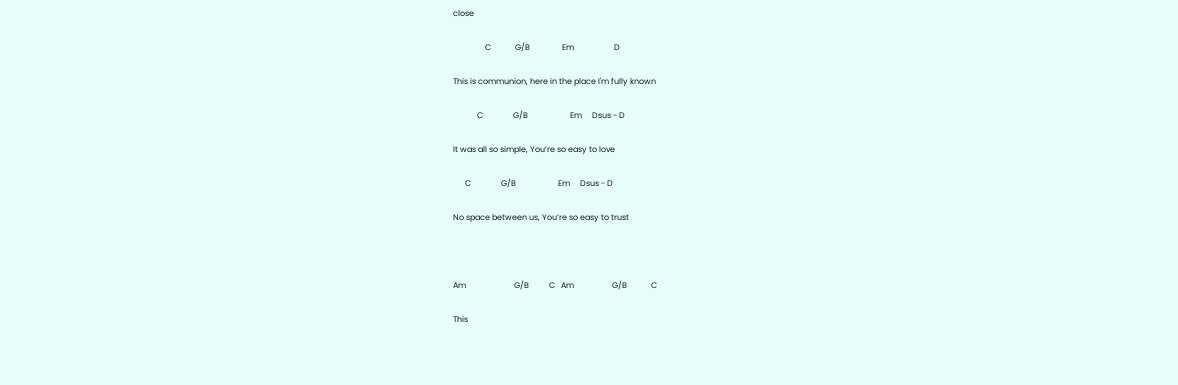close

                C            G/B                Em                    D

This is communion, here in the place I'm fully known

            C               G/B                     Em     Dsus - D

It was all so simple, You’re so easy to love

      C               G/B                     Em     Dsus - D

No space between us, You’re so easy to trust



Am                        G/B          C   Am                   G/B            C

This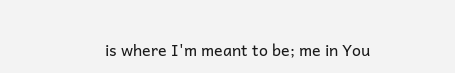is where I'm meant to be; me in You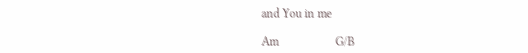and You in me

Am                   G/B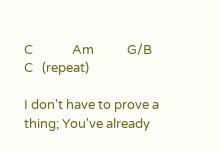C             Am           G/B            C   (repeat)

I don't have to prove a thing; You've already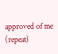approved of me (repeat)